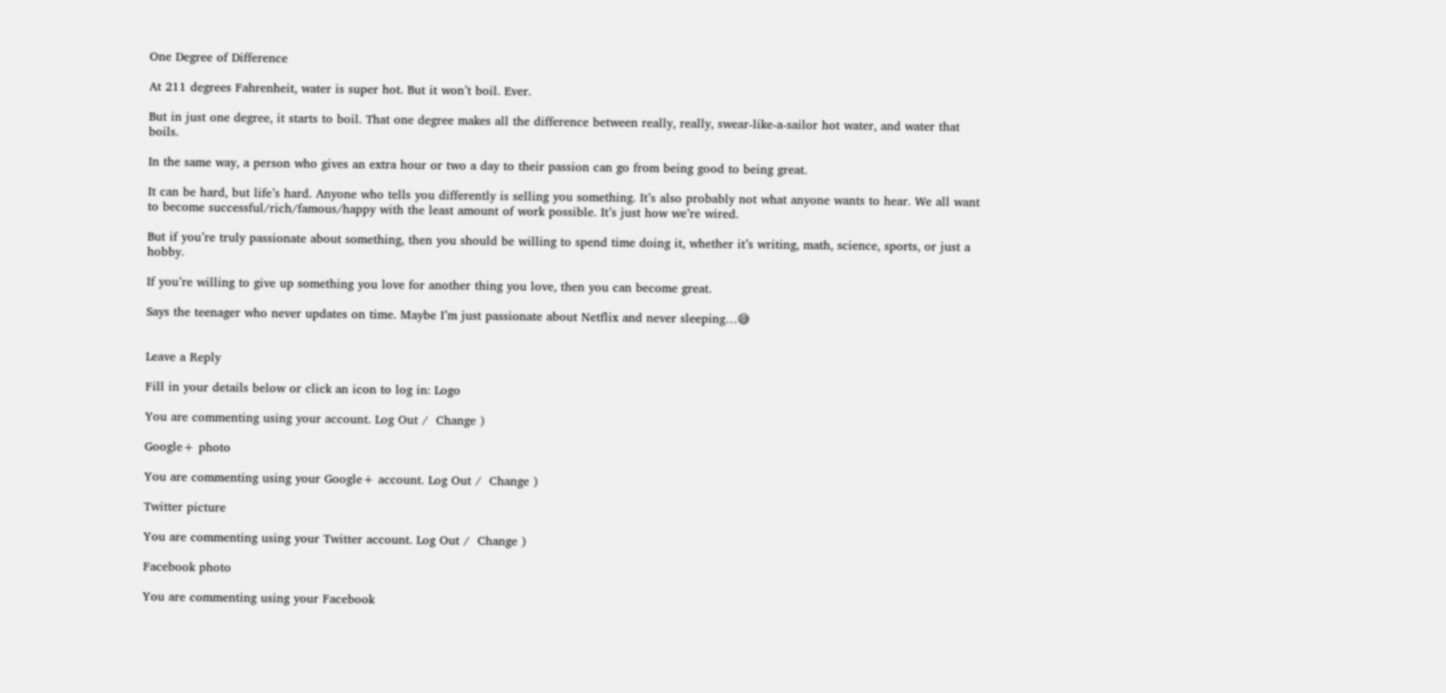One Degree of Difference

At 211 degrees Fahrenheit, water is super hot. But it won’t boil. Ever.

But in just one degree, it starts to boil. That one degree makes all the difference between really, really, swear-like-a-sailor hot water, and water that boils.

In the same way, a person who gives an extra hour or two a day to their passion can go from being good to being great.

It can be hard, but life’s hard. Anyone who tells you differently is selling you something. It’s also probably not what anyone wants to hear. We all want to become successful/rich/famous/happy with the least amount of work possible. It’s just how we’re wired.

But if you’re truly passionate about something, then you should be willing to spend time doing it, whether it’s writing, math, science, sports, or just a hobby.

If you’re willing to give up something you love for another thing you love, then you can become great.

Says the teenager who never updates on time. Maybe I’m just passionate about Netflix and never sleeping…😅


Leave a Reply

Fill in your details below or click an icon to log in: Logo

You are commenting using your account. Log Out /  Change )

Google+ photo

You are commenting using your Google+ account. Log Out /  Change )

Twitter picture

You are commenting using your Twitter account. Log Out /  Change )

Facebook photo

You are commenting using your Facebook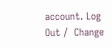account. Log Out /  Change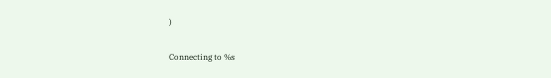)


Connecting to %s